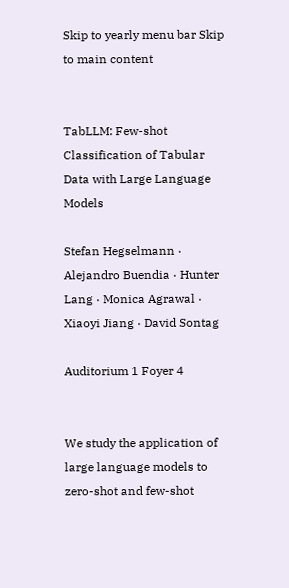Skip to yearly menu bar Skip to main content


TabLLM: Few-shot Classification of Tabular Data with Large Language Models

Stefan Hegselmann · Alejandro Buendia · Hunter Lang · Monica Agrawal · Xiaoyi Jiang · David Sontag

Auditorium 1 Foyer 4


We study the application of large language models to zero-shot and few-shot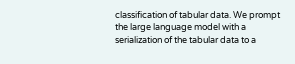classification of tabular data. We prompt the large language model with a serialization of the tabular data to a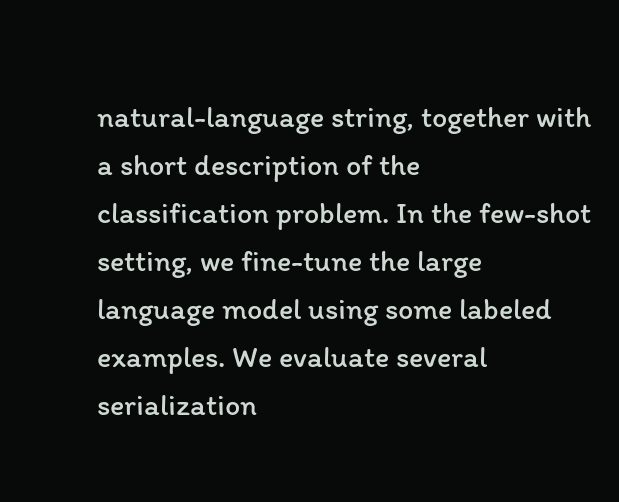natural-language string, together with a short description of the classification problem. In the few-shot setting, we fine-tune the large language model using some labeled examples. We evaluate several serialization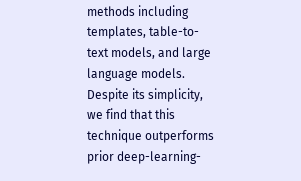methods including templates, table-to-text models, and large language models. Despite its simplicity, we find that this technique outperforms prior deep-learning-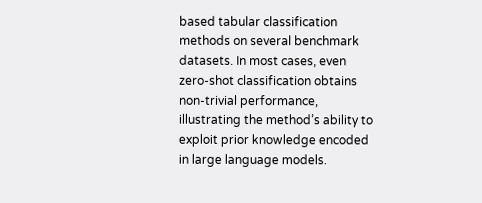based tabular classification methods on several benchmark datasets. In most cases, even zero-shot classification obtains non-trivial performance, illustrating the method’s ability to exploit prior knowledge encoded in large language models.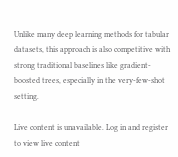Unlike many deep learning methods for tabular datasets, this approach is also competitive with strong traditional baselines like gradient-boosted trees, especially in the very-few-shot setting.

Live content is unavailable. Log in and register to view live content